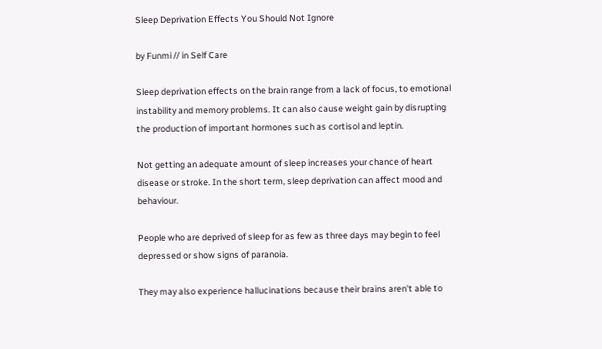Sleep Deprivation Effects You Should Not Ignore

by Funmi // in Self Care

Sleep deprivation effects on the brain range from a lack of focus, to emotional instability and memory problems. It can also cause weight gain by disrupting the production of important hormones such as cortisol and leptin.

Not getting an adequate amount of sleep increases your chance of heart disease or stroke. In the short term, sleep deprivation can affect mood and behaviour.

People who are deprived of sleep for as few as three days may begin to feel depressed or show signs of paranoia.

They may also experience hallucinations because their brains aren't able to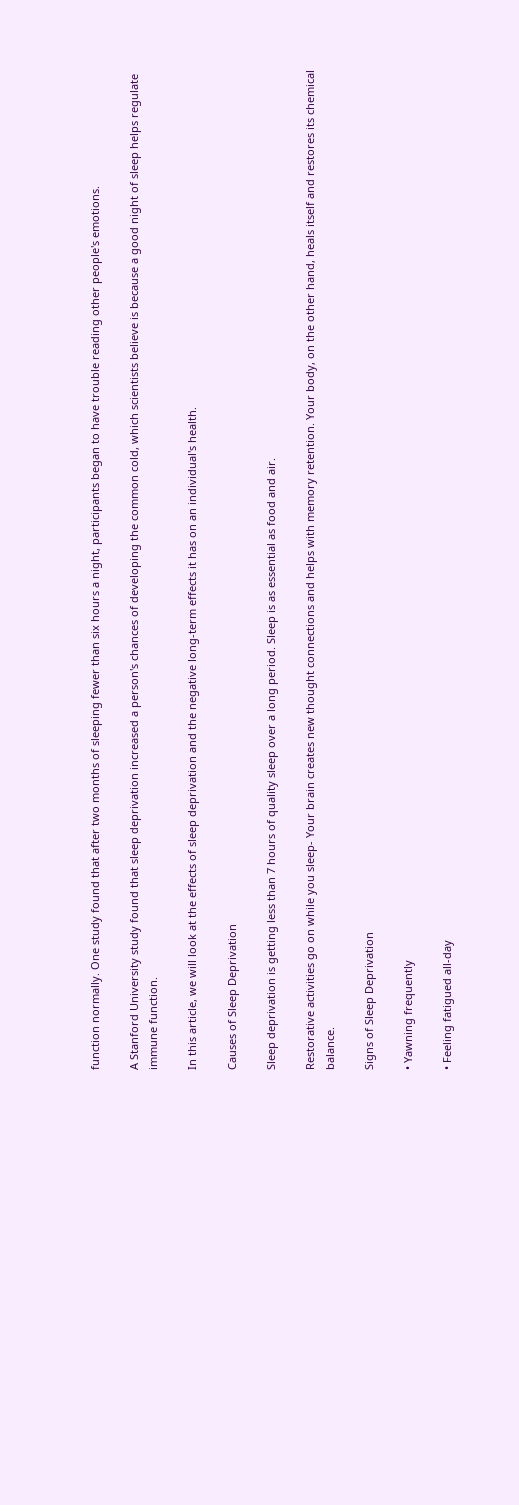function normally. One study found that after two months of sleeping fewer than six hours a night, participants began to have trouble reading other people's emotions.

A Stanford University study found that sleep deprivation increased a person's chances of developing the common cold, which scientists believe is because a good night of sleep helps regulate immune function.

In this article, we will look at the effects of sleep deprivation and the negative long-term effects it has on an individual's health.

Causes of Sleep Deprivation

Sleep deprivation is getting less than 7 hours of quality sleep over a long period. Sleep is as essential as food and air.

Restorative activities go on while you sleep- Your brain creates new thought connections and helps with memory retention. Your body, on the other hand, heals itself and restores its chemical balance.

Signs of Sleep Deprivation

• Yawning frequently

• Feeling fatigued all-day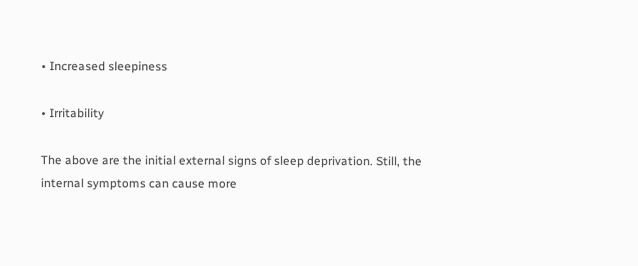• Increased sleepiness

• Irritability

The above are the initial external signs of sleep deprivation. Still, the internal symptoms can cause more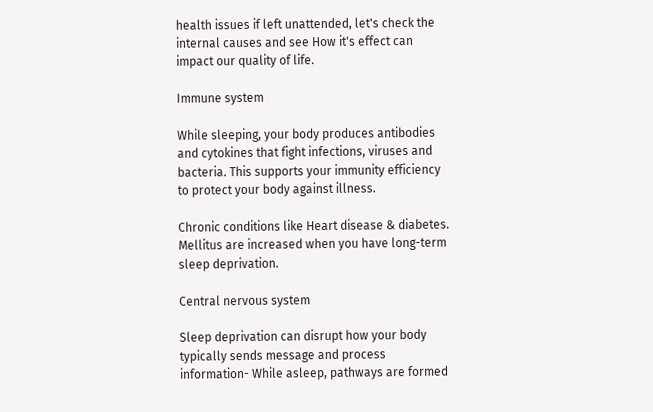health issues if left unattended, let's check the internal causes and see How it's effect can impact our quality of life.

Immune system

While sleeping, your body produces antibodies and cytokines that fight infections, viruses and bacteria. This supports your immunity efficiency to protect your body against illness.

Chronic conditions like Heart disease & diabetes. Mellitus are increased when you have long-term sleep deprivation.

Central nervous system

Sleep deprivation can disrupt how your body typically sends message and process information- While asleep, pathways are formed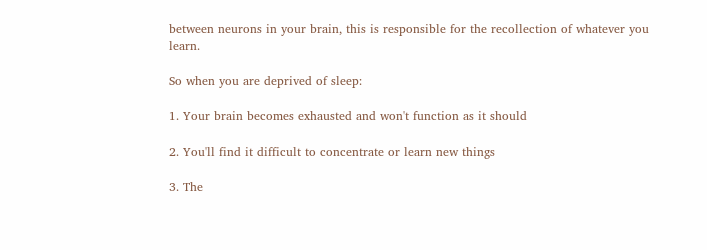between neurons in your brain, this is responsible for the recollection of whatever you learn.

So when you are deprived of sleep:

1. Your brain becomes exhausted and won't function as it should

2. You'll find it difficult to concentrate or learn new things

3. The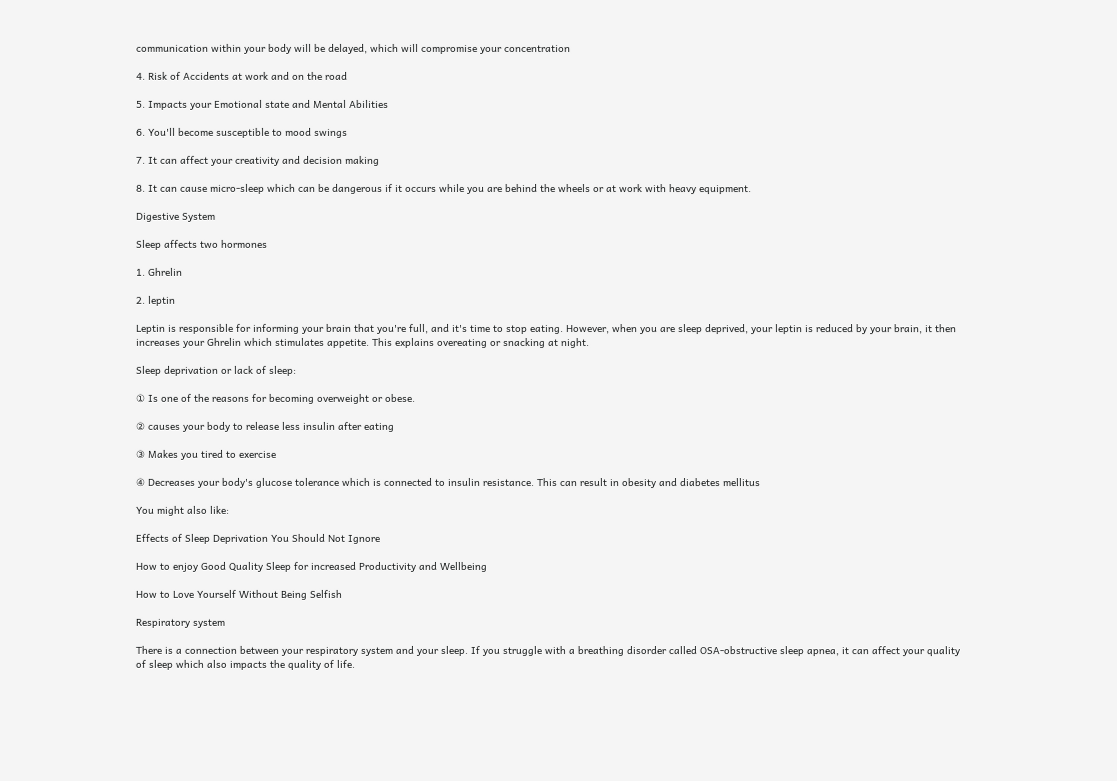communication within your body will be delayed, which will compromise your concentration

4. Risk of Accidents at work and on the road

5. Impacts your Emotional state and Mental Abilities

6. You'll become susceptible to mood swings

7. It can affect your creativity and decision making

8. It can cause micro-sleep which can be dangerous if it occurs while you are behind the wheels or at work with heavy equipment.

Digestive System

Sleep affects two hormones

1. Ghrelin

2. leptin

Leptin is responsible for informing your brain that you're full, and it's time to stop eating. However, when you are sleep deprived, your leptin is reduced by your brain, it then increases your Ghrelin which stimulates appetite. This explains overeating or snacking at night.

Sleep deprivation or lack of sleep:

① Is one of the reasons for becoming overweight or obese.

② causes your body to release less insulin after eating

③ Makes you tired to exercise

④ Decreases your body's glucose tolerance which is connected to insulin resistance. This can result in obesity and diabetes mellitus

You might also like:

Effects of Sleep Deprivation You Should Not Ignore

How to enjoy Good Quality Sleep for increased Productivity and Wellbeing

How to Love Yourself Without Being Selfish

Respiratory system

There is a connection between your respiratory system and your sleep. If you struggle with a breathing disorder called OSA-obstructive sleep apnea, it can affect your quality of sleep which also impacts the quality of life.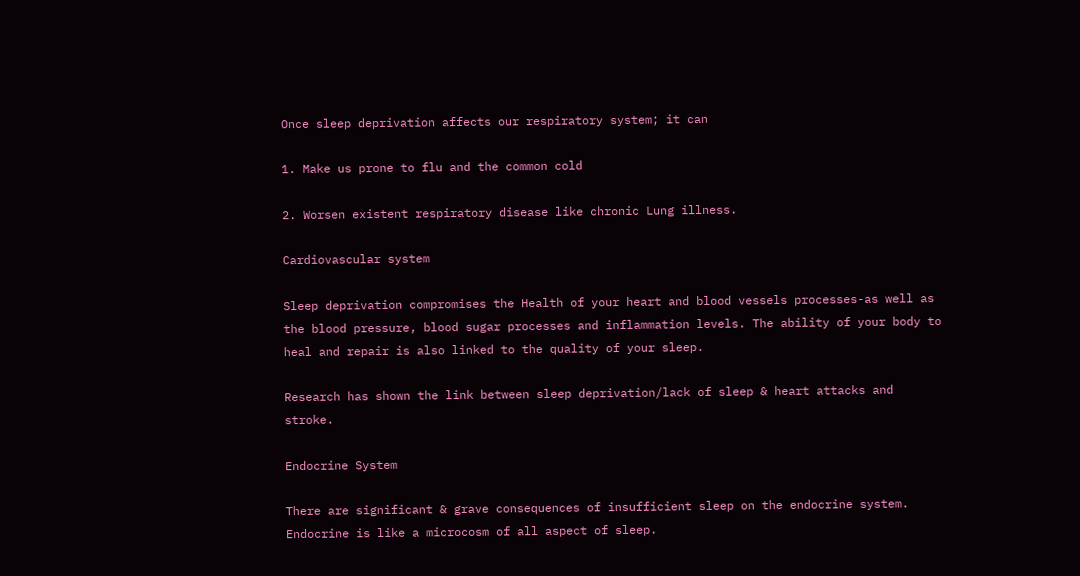Once sleep deprivation affects our respiratory system; it can

1. Make us prone to flu and the common cold

2. Worsen existent respiratory disease like chronic Lung illness.

Cardiovascular system

Sleep deprivation compromises the Health of your heart and blood vessels processes-as well as the blood pressure, blood sugar processes and inflammation levels. The ability of your body to heal and repair is also linked to the quality of your sleep.

Research has shown the link between sleep deprivation/lack of sleep & heart attacks and stroke.

Endocrine System

There are significant & grave consequences of insufficient sleep on the endocrine system. Endocrine is like a microcosm of all aspect of sleep.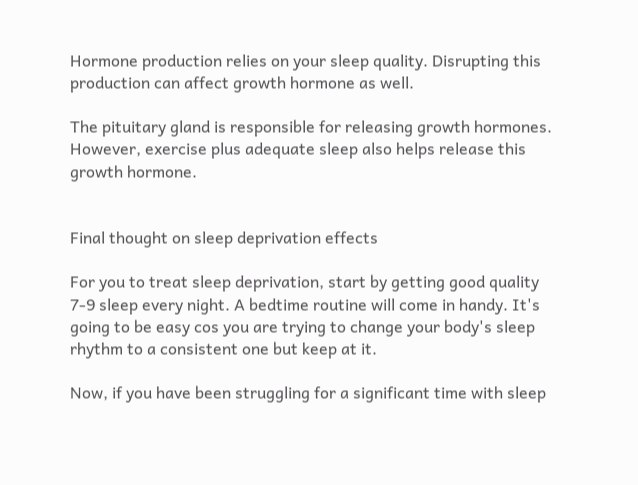Hormone production relies on your sleep quality. Disrupting this production can affect growth hormone as well.

The pituitary gland is responsible for releasing growth hormones. However, exercise plus adequate sleep also helps release this growth hormone.


Final thought on sleep deprivation effects

For you to treat sleep deprivation, start by getting good quality 7-9 sleep every night. A bedtime routine will come in handy. It's going to be easy cos you are trying to change your body's sleep rhythm to a consistent one but keep at it.

Now, if you have been struggling for a significant time with sleep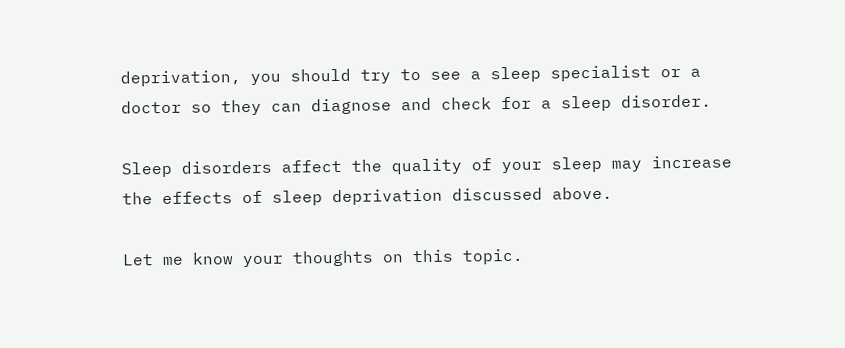deprivation, you should try to see a sleep specialist or a doctor so they can diagnose and check for a sleep disorder.

Sleep disorders affect the quality of your sleep may increase the effects of sleep deprivation discussed above.

Let me know your thoughts on this topic.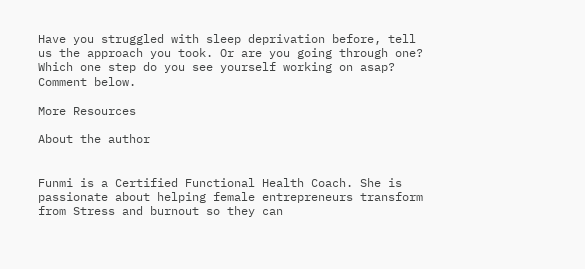Have you struggled with sleep deprivation before, tell us the approach you took. Or are you going through one? Which one step do you see yourself working on asap? Comment below.

More Resources

About the author


Funmi is a Certified Functional Health Coach. She is passionate about helping female entrepreneurs transform from Stress and burnout so they can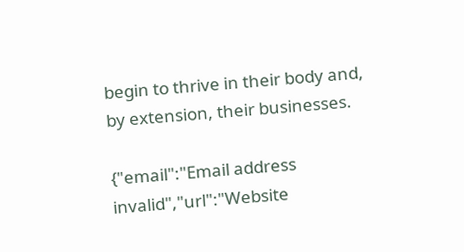begin to thrive in their body and, by extension, their businesses.

{"email":"Email address invalid","url":"Website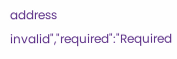address invalid","required":"Required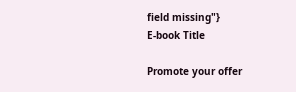field missing"}
E-book Title

Promote your offer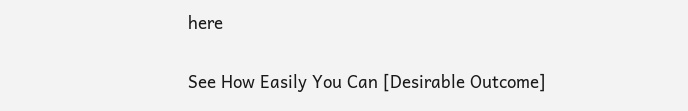here

See How Easily You Can [Desirable Outcome]